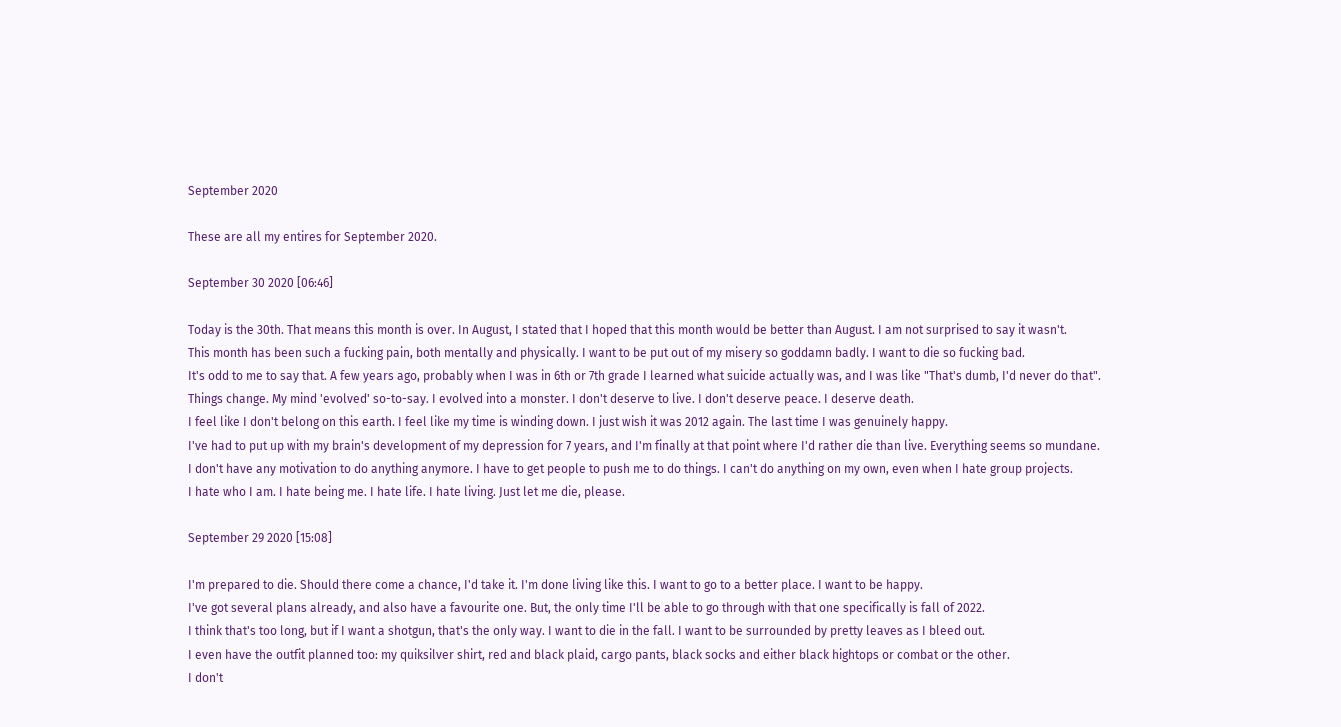September 2020

These are all my entires for September 2020.

September 30 2020 [06:46]

Today is the 30th. That means this month is over. In August, I stated that I hoped that this month would be better than August. I am not surprised to say it wasn't.
This month has been such a fucking pain, both mentally and physically. I want to be put out of my misery so goddamn badly. I want to die so fucking bad.
It's odd to me to say that. A few years ago, probably when I was in 6th or 7th grade I learned what suicide actually was, and I was like "That's dumb, I'd never do that".
Things change. My mind 'evolved' so-to-say. I evolved into a monster. I don't deserve to live. I don't deserve peace. I deserve death.
I feel like I don't belong on this earth. I feel like my time is winding down. I just wish it was 2012 again. The last time I was genuinely happy.
I've had to put up with my brain's development of my depression for 7 years, and I'm finally at that point where I'd rather die than live. Everything seems so mundane.
I don't have any motivation to do anything anymore. I have to get people to push me to do things. I can't do anything on my own, even when I hate group projects.
I hate who I am. I hate being me. I hate life. I hate living. Just let me die, please.

September 29 2020 [15:08]

I'm prepared to die. Should there come a chance, I'd take it. I'm done living like this. I want to go to a better place. I want to be happy.
I've got several plans already, and also have a favourite one. But, the only time I'll be able to go through with that one specifically is fall of 2022.
I think that's too long, but if I want a shotgun, that's the only way. I want to die in the fall. I want to be surrounded by pretty leaves as I bleed out.
I even have the outfit planned too: my quiksilver shirt, red and black plaid, cargo pants, black socks and either black hightops or combat or the other.
I don't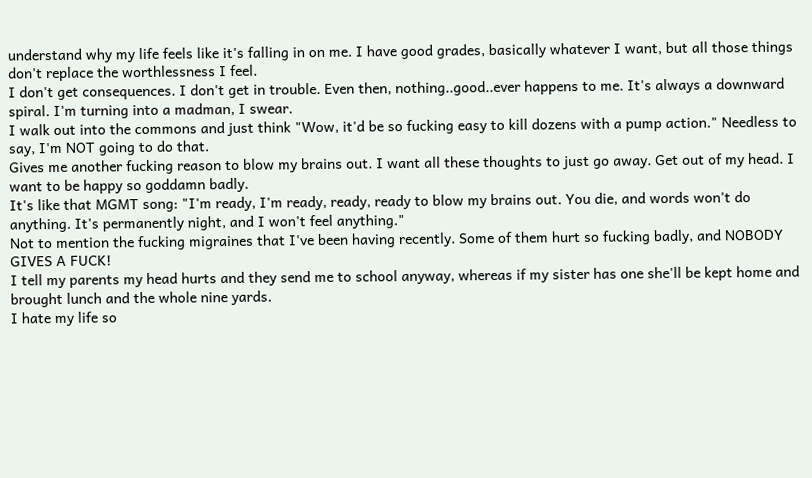understand why my life feels like it's falling in on me. I have good grades, basically whatever I want, but all those things don't replace the worthlessness I feel.
I don't get consequences. I don't get in trouble. Even then, nothing..good..ever happens to me. It's always a downward spiral. I'm turning into a madman, I swear.
I walk out into the commons and just think "Wow, it'd be so fucking easy to kill dozens with a pump action." Needless to say, I'm NOT going to do that.
Gives me another fucking reason to blow my brains out. I want all these thoughts to just go away. Get out of my head. I want to be happy so goddamn badly.
It's like that MGMT song: "I'm ready, I'm ready, ready, ready to blow my brains out. You die, and words won't do anything. It's permanently night, and I won't feel anything."
Not to mention the fucking migraines that I've been having recently. Some of them hurt so fucking badly, and NOBODY GIVES A FUCK!
I tell my parents my head hurts and they send me to school anyway, whereas if my sister has one she'll be kept home and brought lunch and the whole nine yards.
I hate my life so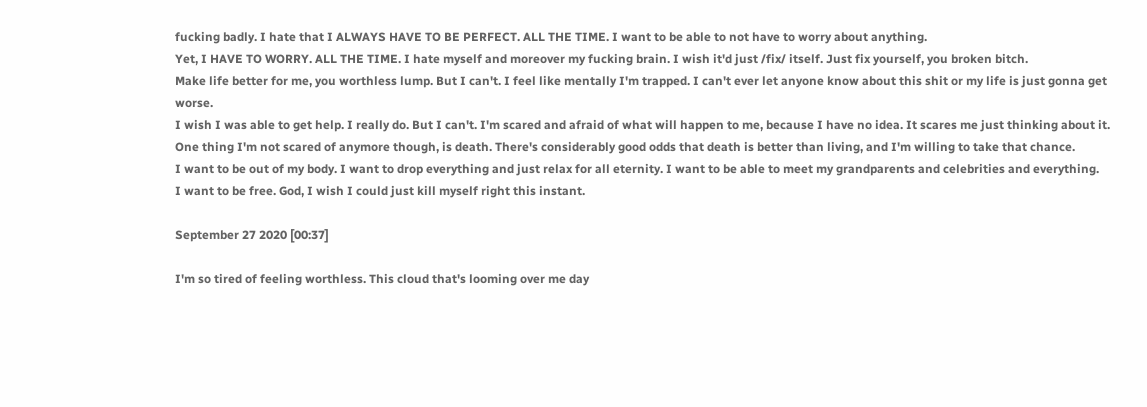fucking badly. I hate that I ALWAYS HAVE TO BE PERFECT. ALL THE TIME. I want to be able to not have to worry about anything.
Yet, I HAVE TO WORRY. ALL THE TIME. I hate myself and moreover my fucking brain. I wish it'd just /fix/ itself. Just fix yourself, you broken bitch.
Make life better for me, you worthless lump. But I can't. I feel like mentally I'm trapped. I can't ever let anyone know about this shit or my life is just gonna get worse.
I wish I was able to get help. I really do. But I can't. I'm scared and afraid of what will happen to me, because I have no idea. It scares me just thinking about it.
One thing I'm not scared of anymore though, is death. There's considerably good odds that death is better than living, and I'm willing to take that chance.
I want to be out of my body. I want to drop everything and just relax for all eternity. I want to be able to meet my grandparents and celebrities and everything.
I want to be free. God, I wish I could just kill myself right this instant.

September 27 2020 [00:37]

I'm so tired of feeling worthless. This cloud that's looming over me day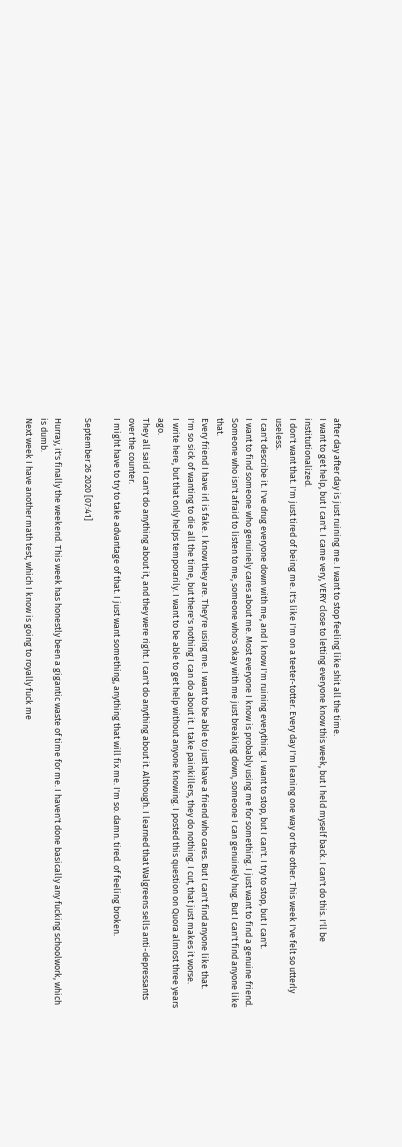after day after day is just ruining me. I want to stop feeling like shit all the time.
I want to get help, but I can't. I came very, VERY close to letting everyone know this week, but I held myself back. I can't do this. I'll be institutionalized.
I don't want that. I'm just tired of being me. It's like I'm on a teeter-totter. Every day I'm leaning one way or the other. This week I've felt so utterly useless.
I can't describe it. I've drug everyone down with me, and I know I'm ruining everything. I want to stop, but I can't. I try to stop, but I can't.
I want to find someone who genuinely cares about me. Most everyone I know is probably using me for something. I just want to find a genuine friend.
Someone who isn't afraid to listen to me, someone who's okay with me just breaking down, someone I can genuinely hug. But I can't find anyone like that.
Every friend I have irl is fake. I know they are. They're using me. I want to be able to just have a friend who cares. But I can't find anyone like that.
I'm so sick of wanting to die all the time, but there's nothing I can do about it. I take painkillers, they do nothing. I cut, that just makes it worse.
I write here, but that only helps temporarily. I want to be able to get help without anyone knowing. I posted this question on Quora almost three years ago.
They all said I can't do anything about it, and they were right. I can't do anything about it. Although. I learned that Walgreens sells anti-depressants over the counter.
I might have to try to take advantage of that. I just want something, anything that will fix me. I'm so. damn. tired. of feeling broken.

September 26 2020 [07:41]

Hurray, it's finally the weekend. This week has honestly been a gigantic waste of time for me. I haven't done basically any fucking schoolwork, which is dumb.
Next week I have another math test, which I know is going to royally fuck me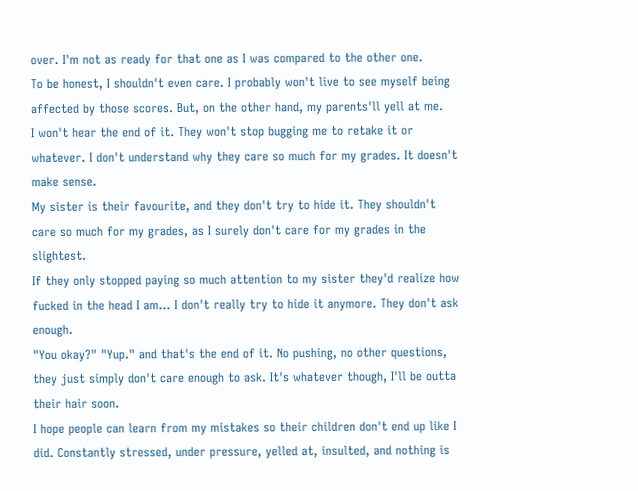over. I'm not as ready for that one as I was compared to the other one.
To be honest, I shouldn't even care. I probably won't live to see myself being affected by those scores. But, on the other hand, my parents'll yell at me.
I won't hear the end of it. They won't stop bugging me to retake it or whatever. I don't understand why they care so much for my grades. It doesn't make sense.
My sister is their favourite, and they don't try to hide it. They shouldn't care so much for my grades, as I surely don't care for my grades in the slightest.
If they only stopped paying so much attention to my sister they'd realize how fucked in the head I am... I don't really try to hide it anymore. They don't ask enough.
"You okay?" "Yup." and that's the end of it. No pushing, no other questions, they just simply don't care enough to ask. It's whatever though, I'll be outta their hair soon.
I hope people can learn from my mistakes so their children don't end up like I did. Constantly stressed, under pressure, yelled at, insulted, and nothing is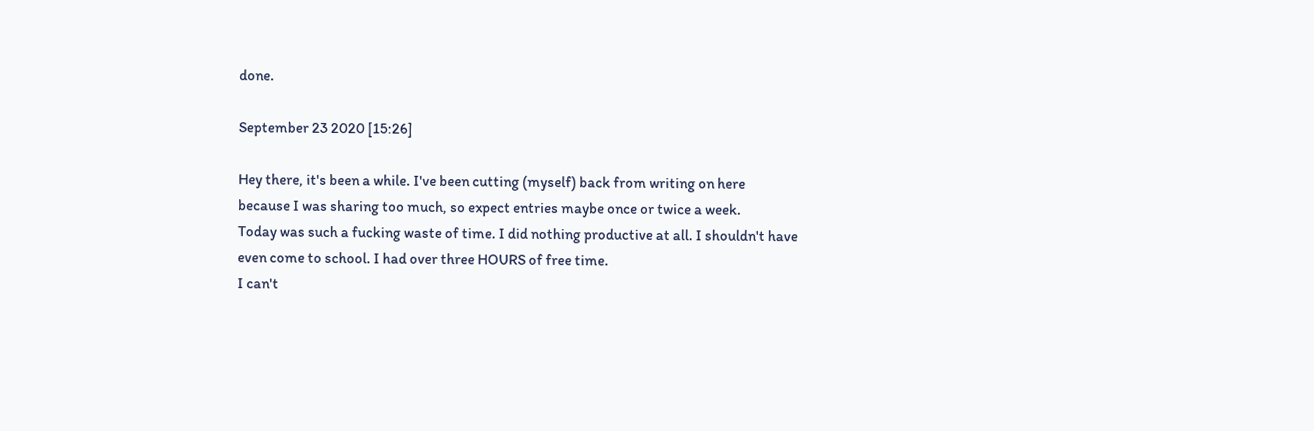done.

September 23 2020 [15:26]

Hey there, it's been a while. I've been cutting (myself) back from writing on here because I was sharing too much, so expect entries maybe once or twice a week.
Today was such a fucking waste of time. I did nothing productive at all. I shouldn't have even come to school. I had over three HOURS of free time.
I can't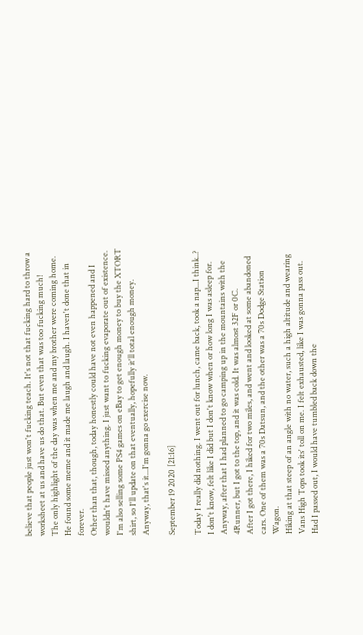believe that people just won't fucking teach. It's not that fucking hard to throw a worksheet at us and have us do that. But even that was too fucking much!
The only highlight of the day was when me and my brother were coming home. He found some meme and it made me laugh and laugh. I haven't done that in forever.
Other than that, though, today honestly could have not even happened and I wouldn't have missed anything. I just want to fucking evaporate out of existence.
I'm also selling some PS4 games on eBay to get enough money to buy the XTORT shirt, so I'll update on that eventually, hopefully it'll total enough money.
Anyway, that's it...I'm gonna go exercise now.

September 19 2020 [21:16]

Today I really did nothing. I went out for lunch, came back, took a nap...I think..? I don't know, felt like I did but I don't know when or how long I was asleep for.
Anyway, after that I had planned to go camping up in the mountains with the 4Runner, but I got to the top, and it was cold. It was almost 32F or 0C.
After I got there, I hiked for two miles, and went and looked at some abandoned cars. One of them was a 70s Datsun, and the other was a 70s Dodge Station Wagon.
Hiking at that steep of an angle with no water, such a high altitude and wearing Vans High Tops took its' toll on me. I felt exhausted, like I was gonna pass out.
Had I passed out, I would have tumbled back down the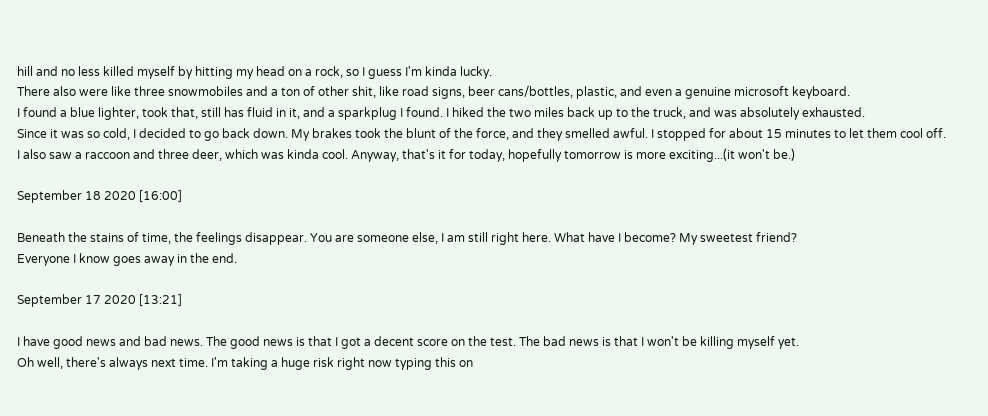hill and no less killed myself by hitting my head on a rock, so I guess I'm kinda lucky.
There also were like three snowmobiles and a ton of other shit, like road signs, beer cans/bottles, plastic, and even a genuine microsoft keyboard.
I found a blue lighter, took that, still has fluid in it, and a sparkplug I found. I hiked the two miles back up to the truck, and was absolutely exhausted.
Since it was so cold, I decided to go back down. My brakes took the blunt of the force, and they smelled awful. I stopped for about 15 minutes to let them cool off.
I also saw a raccoon and three deer, which was kinda cool. Anyway, that's it for today, hopefully tomorrow is more exciting...(it won't be.)

September 18 2020 [16:00]

Beneath the stains of time, the feelings disappear. You are someone else, I am still right here. What have I become? My sweetest friend?
Everyone I know goes away in the end.

September 17 2020 [13:21]

I have good news and bad news. The good news is that I got a decent score on the test. The bad news is that I won't be killing myself yet.
Oh well, there's always next time. I'm taking a huge risk right now typing this on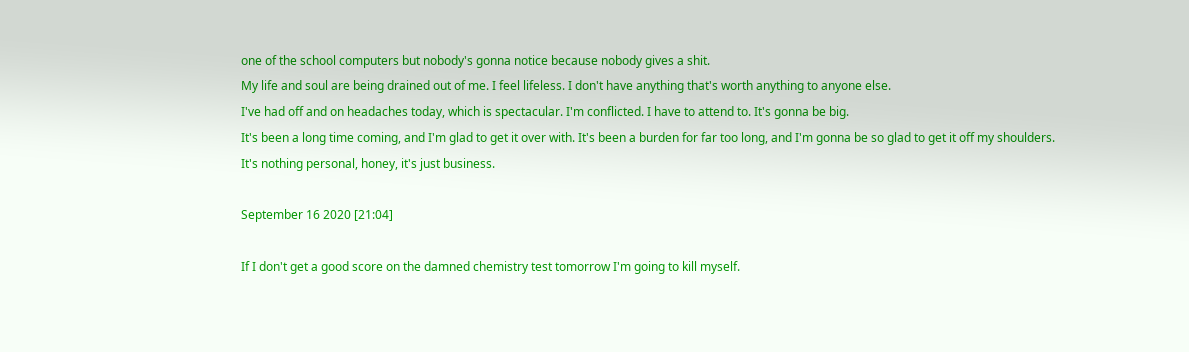one of the school computers but nobody's gonna notice because nobody gives a shit.
My life and soul are being drained out of me. I feel lifeless. I don't have anything that's worth anything to anyone else.
I've had off and on headaches today, which is spectacular. I'm conflicted. I have to attend to. It's gonna be big.
It's been a long time coming, and I'm glad to get it over with. It's been a burden for far too long, and I'm gonna be so glad to get it off my shoulders.
It's nothing personal, honey, it's just business.

September 16 2020 [21:04]

If I don't get a good score on the damned chemistry test tomorrow I'm going to kill myself.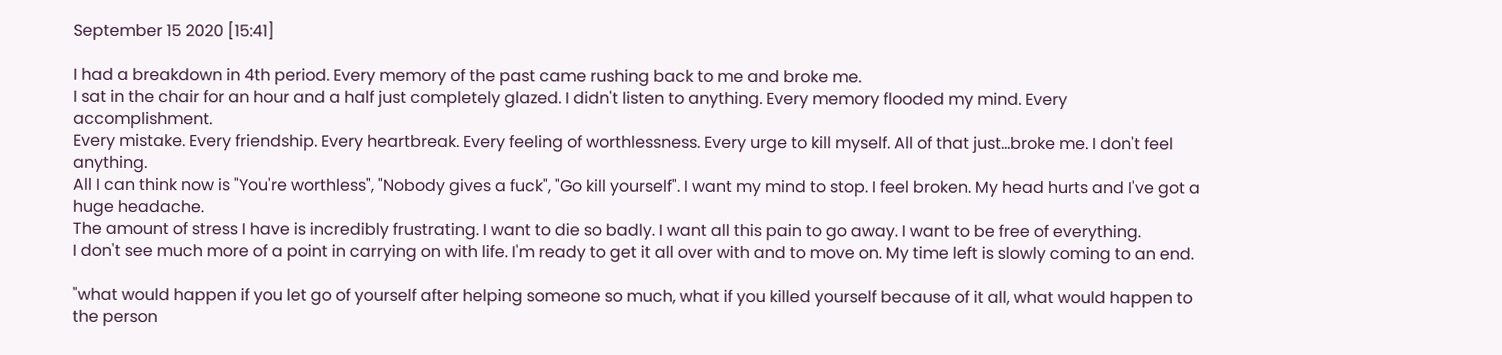September 15 2020 [15:41]

I had a breakdown in 4th period. Every memory of the past came rushing back to me and broke me.
I sat in the chair for an hour and a half just completely glazed. I didn't listen to anything. Every memory flooded my mind. Every accomplishment.
Every mistake. Every friendship. Every heartbreak. Every feeling of worthlessness. Every urge to kill myself. All of that just...broke me. I don't feel anything.
All I can think now is "You're worthless", "Nobody gives a fuck", "Go kill yourself". I want my mind to stop. I feel broken. My head hurts and I've got a huge headache.
The amount of stress I have is incredibly frustrating. I want to die so badly. I want all this pain to go away. I want to be free of everything.
I don't see much more of a point in carrying on with life. I'm ready to get it all over with and to move on. My time left is slowly coming to an end.

"what would happen if you let go of yourself after helping someone so much, what if you killed yourself because of it all, what would happen to the person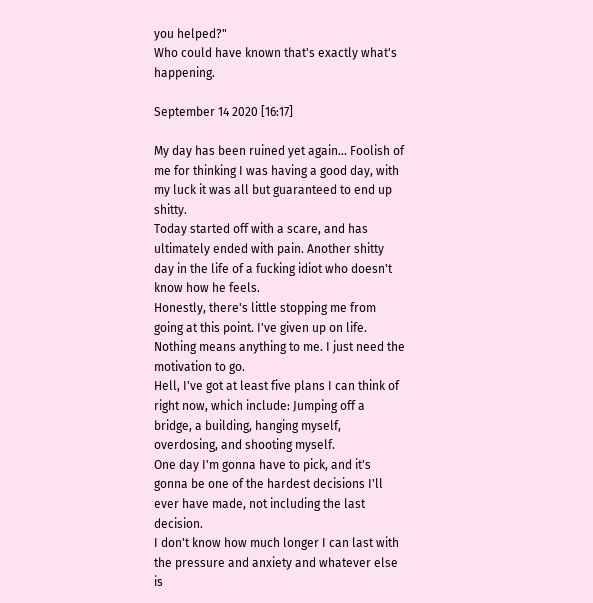you helped?"
Who could have known that's exactly what's happening.

September 14 2020 [16:17]

My day has been ruined yet again... Foolish of me for thinking I was having a good day, with my luck it was all but guaranteed to end up shitty.
Today started off with a scare, and has ultimately ended with pain. Another shitty day in the life of a fucking idiot who doesn't know how he feels.
Honestly, there's little stopping me from going at this point. I've given up on life. Nothing means anything to me. I just need the motivation to go.
Hell, I've got at least five plans I can think of right now, which include: Jumping off a bridge, a building, hanging myself, overdosing, and shooting myself.
One day I'm gonna have to pick, and it's gonna be one of the hardest decisions I'll ever have made, not including the last decision.
I don't know how much longer I can last with the pressure and anxiety and whatever else is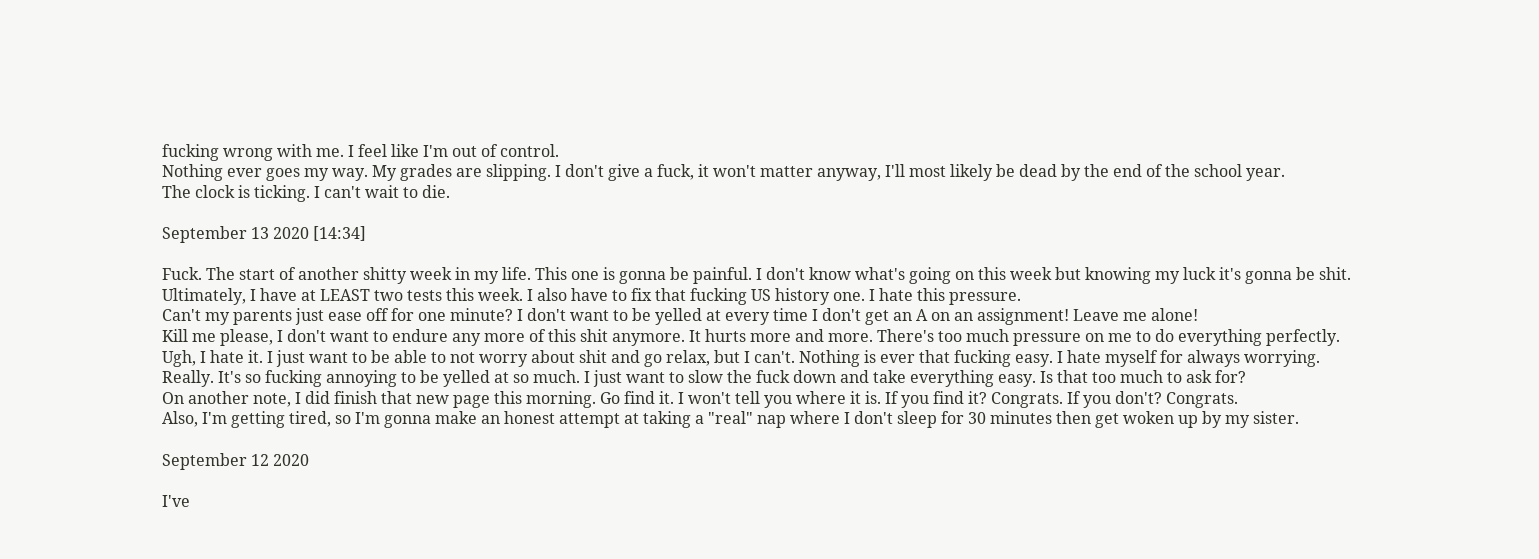fucking wrong with me. I feel like I'm out of control.
Nothing ever goes my way. My grades are slipping. I don't give a fuck, it won't matter anyway, I'll most likely be dead by the end of the school year.
The clock is ticking. I can't wait to die.

September 13 2020 [14:34]

Fuck. The start of another shitty week in my life. This one is gonna be painful. I don't know what's going on this week but knowing my luck it's gonna be shit.
Ultimately, I have at LEAST two tests this week. I also have to fix that fucking US history one. I hate this pressure.
Can't my parents just ease off for one minute? I don't want to be yelled at every time I don't get an A on an assignment! Leave me alone!
Kill me please, I don't want to endure any more of this shit anymore. It hurts more and more. There's too much pressure on me to do everything perfectly.
Ugh, I hate it. I just want to be able to not worry about shit and go relax, but I can't. Nothing is ever that fucking easy. I hate myself for always worrying.
Really. It's so fucking annoying to be yelled at so much. I just want to slow the fuck down and take everything easy. Is that too much to ask for?
On another note, I did finish that new page this morning. Go find it. I won't tell you where it is. If you find it? Congrats. If you don't? Congrats.
Also, I'm getting tired, so I'm gonna make an honest attempt at taking a "real" nap where I don't sleep for 30 minutes then get woken up by my sister.

September 12 2020

I've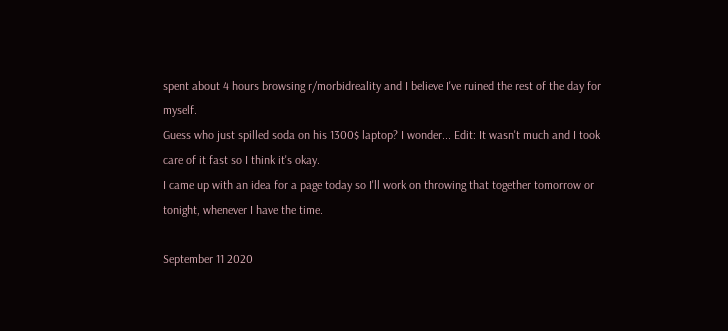spent about 4 hours browsing r/morbidreality and I believe I've ruined the rest of the day for myself.
Guess who just spilled soda on his 1300$ laptop? I wonder... Edit: It wasn't much and I took care of it fast so I think it's okay.
I came up with an idea for a page today so I'll work on throwing that together tomorrow or tonight, whenever I have the time.

September 11 2020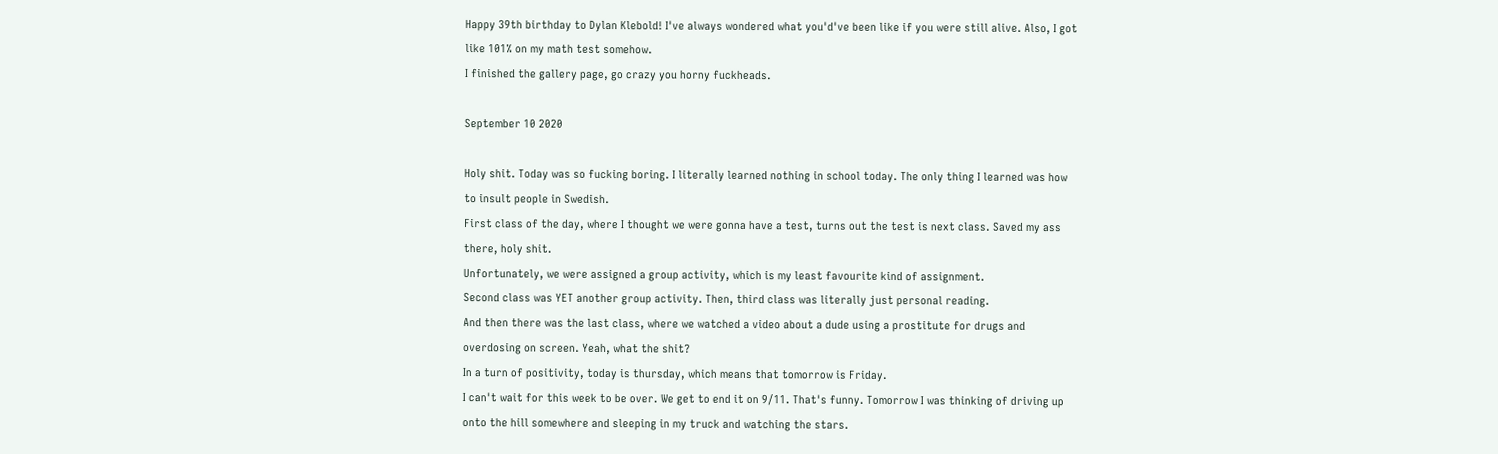Happy 39th birthday to Dylan Klebold! I've always wondered what you'd've been like if you were still alive. Also, I got like 101% on my math test somehow.
I finished the gallery page, go crazy you horny fuckheads.

September 10 2020

Holy shit. Today was so fucking boring. I literally learned nothing in school today. The only thing I learned was how to insult people in Swedish.
First class of the day, where I thought we were gonna have a test, turns out the test is next class. Saved my ass there, holy shit.
Unfortunately, we were assigned a group activity, which is my least favourite kind of assignment.
Second class was YET another group activity. Then, third class was literally just personal reading.
And then there was the last class, where we watched a video about a dude using a prostitute for drugs and overdosing on screen. Yeah, what the shit?
In a turn of positivity, today is thursday, which means that tomorrow is Friday.
I can't wait for this week to be over. We get to end it on 9/11. That's funny. Tomorrow I was thinking of driving up onto the hill somewhere and sleeping in my truck and watching the stars.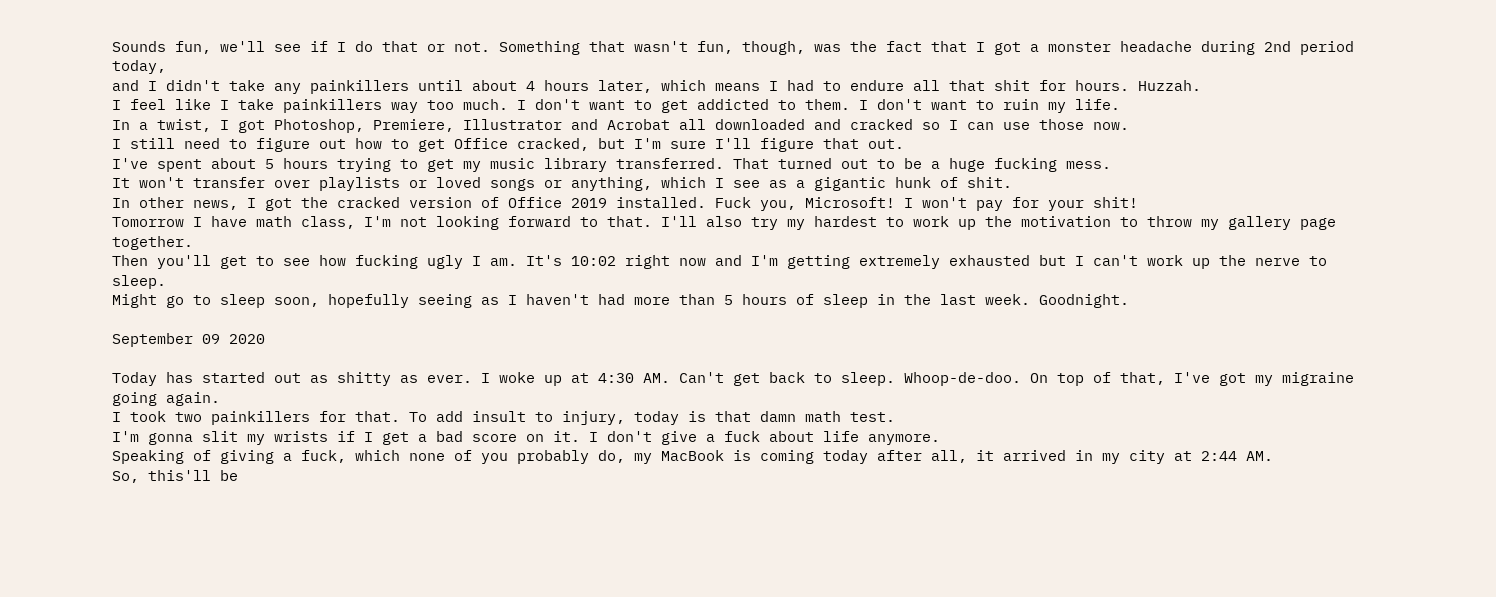Sounds fun, we'll see if I do that or not. Something that wasn't fun, though, was the fact that I got a monster headache during 2nd period today,
and I didn't take any painkillers until about 4 hours later, which means I had to endure all that shit for hours. Huzzah.
I feel like I take painkillers way too much. I don't want to get addicted to them. I don't want to ruin my life.
In a twist, I got Photoshop, Premiere, Illustrator and Acrobat all downloaded and cracked so I can use those now.
I still need to figure out how to get Office cracked, but I'm sure I'll figure that out.
I've spent about 5 hours trying to get my music library transferred. That turned out to be a huge fucking mess.
It won't transfer over playlists or loved songs or anything, which I see as a gigantic hunk of shit.
In other news, I got the cracked version of Office 2019 installed. Fuck you, Microsoft! I won't pay for your shit!
Tomorrow I have math class, I'm not looking forward to that. I'll also try my hardest to work up the motivation to throw my gallery page together.
Then you'll get to see how fucking ugly I am. It's 10:02 right now and I'm getting extremely exhausted but I can't work up the nerve to sleep.
Might go to sleep soon, hopefully seeing as I haven't had more than 5 hours of sleep in the last week. Goodnight.

September 09 2020

Today has started out as shitty as ever. I woke up at 4:30 AM. Can't get back to sleep. Whoop-de-doo. On top of that, I've got my migraine going again.
I took two painkillers for that. To add insult to injury, today is that damn math test.
I'm gonna slit my wrists if I get a bad score on it. I don't give a fuck about life anymore.
Speaking of giving a fuck, which none of you probably do, my MacBook is coming today after all, it arrived in my city at 2:44 AM.
So, this'll be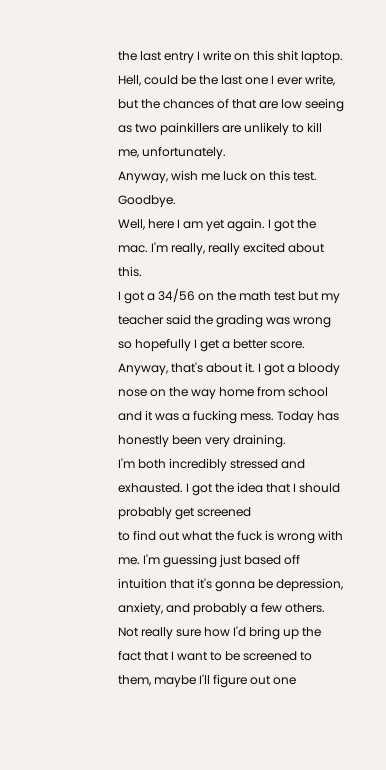the last entry I write on this shit laptop. Hell, could be the last one I ever write,
but the chances of that are low seeing as two painkillers are unlikely to kill me, unfortunately.
Anyway, wish me luck on this test. Goodbye.
Well, here I am yet again. I got the mac. I'm really, really excited about this.
I got a 34/56 on the math test but my teacher said the grading was wrong so hopefully I get a better score.
Anyway, that's about it. I got a bloody nose on the way home from school and it was a fucking mess. Today has honestly been very draining.
I'm both incredibly stressed and exhausted. I got the idea that I should probably get screened
to find out what the fuck is wrong with me. I'm guessing just based off intuition that it's gonna be depression, anxiety, and probably a few others.
Not really sure how I'd bring up the fact that I want to be screened to them, maybe I'll figure out one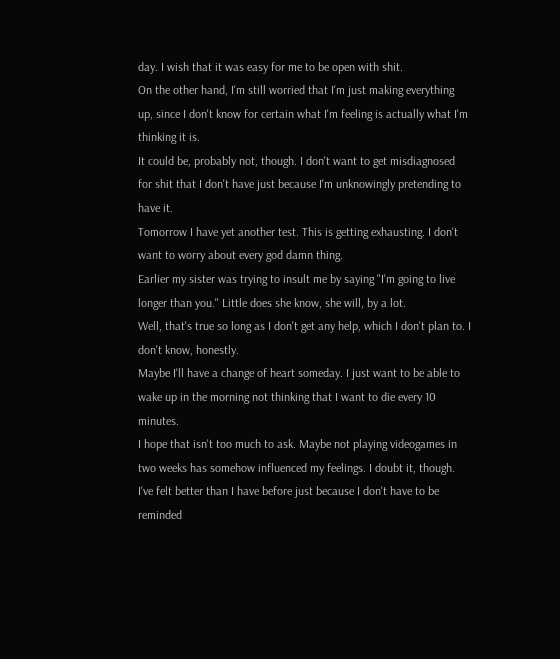day. I wish that it was easy for me to be open with shit.
On the other hand, I'm still worried that I'm just making everything up, since I don't know for certain what I'm feeling is actually what I'm thinking it is.
It could be, probably not, though. I don't want to get misdiagnosed for shit that I don't have just because I'm unknowingly pretending to have it.
Tomorrow I have yet another test. This is getting exhausting. I don't want to worry about every god damn thing.
Earlier my sister was trying to insult me by saying "I'm going to live longer than you." Little does she know, she will, by a lot.
Well, that's true so long as I don't get any help, which I don't plan to. I don't know, honestly.
Maybe I'll have a change of heart someday. I just want to be able to wake up in the morning not thinking that I want to die every 10 minutes.
I hope that isn't too much to ask. Maybe not playing videogames in two weeks has somehow influenced my feelings. I doubt it, though.
I've felt better than I have before just because I don't have to be reminded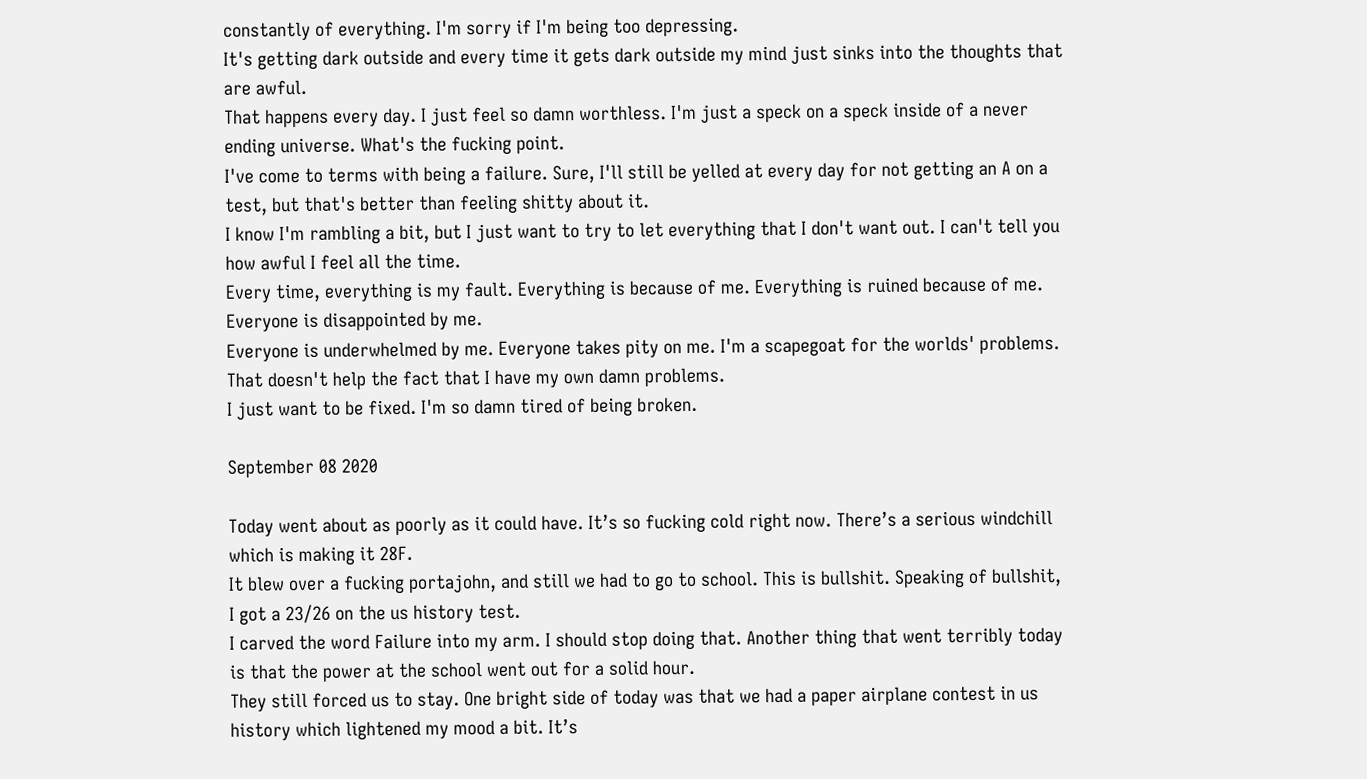constantly of everything. I'm sorry if I'm being too depressing.
It's getting dark outside and every time it gets dark outside my mind just sinks into the thoughts that are awful.
That happens every day. I just feel so damn worthless. I'm just a speck on a speck inside of a never ending universe. What's the fucking point.
I've come to terms with being a failure. Sure, I'll still be yelled at every day for not getting an A on a test, but that's better than feeling shitty about it.
I know I'm rambling a bit, but I just want to try to let everything that I don't want out. I can't tell you how awful I feel all the time.
Every time, everything is my fault. Everything is because of me. Everything is ruined because of me. Everyone is disappointed by me.
Everyone is underwhelmed by me. Everyone takes pity on me. I'm a scapegoat for the worlds' problems. That doesn't help the fact that I have my own damn problems.
I just want to be fixed. I'm so damn tired of being broken.

September 08 2020

Today went about as poorly as it could have. It’s so fucking cold right now. There’s a serious windchill which is making it 28F.
It blew over a fucking portajohn, and still we had to go to school. This is bullshit. Speaking of bullshit, I got a 23/26 on the us history test.
I carved the word Failure into my arm. I should stop doing that. Another thing that went terribly today is that the power at the school went out for a solid hour.
They still forced us to stay. One bright side of today was that we had a paper airplane contest in us history which lightened my mood a bit. It’s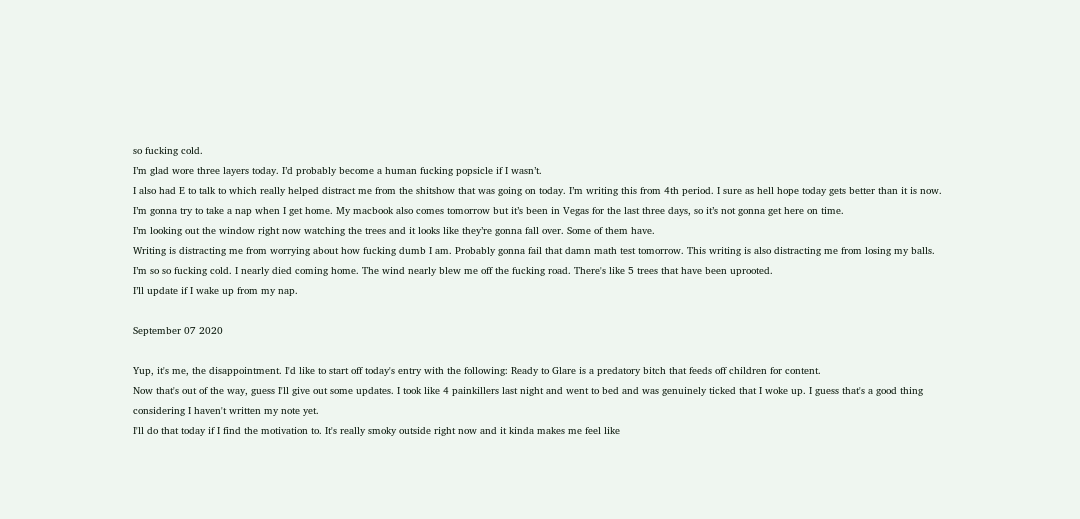so fucking cold.
I’m glad wore three layers today. I’d probably become a human fucking popsicle if I wasn’t.
I also had E to talk to which really helped distract me from the shitshow that was going on today. I’m writing this from 4th period. I sure as hell hope today gets better than it is now.
I’m gonna try to take a nap when I get home. My macbook also comes tomorrow but it’s been in Vegas for the last three days, so it’s not gonna get here on time.
I’m looking out the window right now watching the trees and it looks like they’re gonna fall over. Some of them have.
Writing is distracting me from worrying about how fucking dumb I am. Probably gonna fail that damn math test tomorrow. This writing is also distracting me from losing my balls.
I’m so so fucking cold. I nearly died coming home. The wind nearly blew me off the fucking road. There's like 5 trees that have been uprooted.
I’ll update if I wake up from my nap.

September 07 2020

Yup, it's me, the disappointment. I'd like to start off today's entry with the following: Ready to Glare is a predatory bitch that feeds off children for content.
Now that's out of the way, guess I'll give out some updates. I took like 4 painkillers last night and went to bed and was genuinely ticked that I woke up. I guess that's a good thing considering I haven't written my note yet.
I'll do that today if I find the motivation to. It's really smoky outside right now and it kinda makes me feel like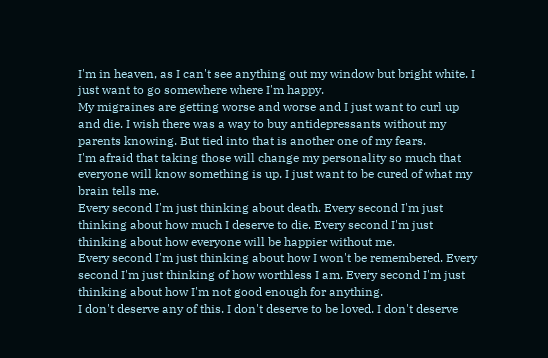I'm in heaven, as I can't see anything out my window but bright white. I just want to go somewhere where I'm happy.
My migraines are getting worse and worse and I just want to curl up and die. I wish there was a way to buy antidepressants without my parents knowing. But tied into that is another one of my fears.
I'm afraid that taking those will change my personality so much that everyone will know something is up. I just want to be cured of what my brain tells me.
Every second I'm just thinking about death. Every second I'm just thinking about how much I deserve to die. Every second I'm just thinking about how everyone will be happier without me.
Every second I'm just thinking about how I won't be remembered. Every second I'm just thinking of how worthless I am. Every second I'm just thinking about how I'm not good enough for anything.
I don't deserve any of this. I don't deserve to be loved. I don't deserve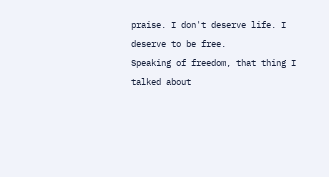praise. I don't deserve life. I deserve to be free.
Speaking of freedom, that thing I talked about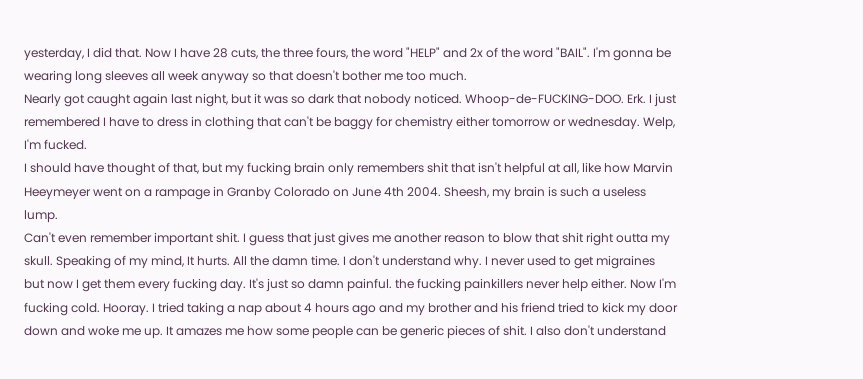yesterday, I did that. Now I have 28 cuts, the three fours, the word "HELP" and 2x of the word "BAIL". I'm gonna be wearing long sleeves all week anyway so that doesn't bother me too much.
Nearly got caught again last night, but it was so dark that nobody noticed. Whoop-de-FUCKING-DOO. Erk. I just remembered I have to dress in clothing that can't be baggy for chemistry either tomorrow or wednesday. Welp, I'm fucked.
I should have thought of that, but my fucking brain only remembers shit that isn't helpful at all, like how Marvin Heeymeyer went on a rampage in Granby Colorado on June 4th 2004. Sheesh, my brain is such a useless lump.
Can't even remember important shit. I guess that just gives me another reason to blow that shit right outta my skull. Speaking of my mind, It hurts. All the damn time. I don't understand why. I never used to get migraines
but now I get them every fucking day. It's just so damn painful. the fucking painkillers never help either. Now I'm fucking cold. Hooray. I tried taking a nap about 4 hours ago and my brother and his friend tried to kick my door
down and woke me up. It amazes me how some people can be generic pieces of shit. I also don't understand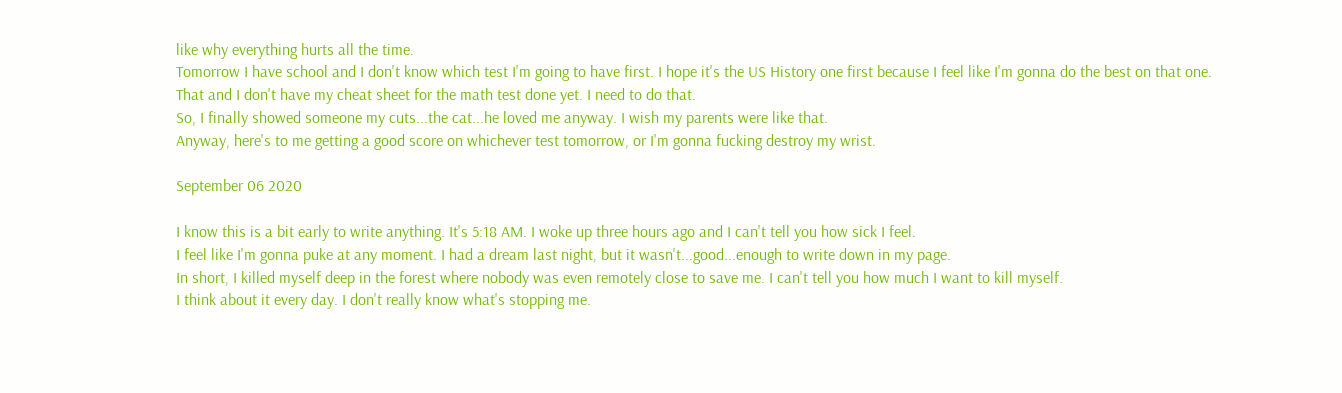like why everything hurts all the time.
Tomorrow I have school and I don't know which test I'm going to have first. I hope it's the US History one first because I feel like I'm gonna do the best on that one.
That and I don't have my cheat sheet for the math test done yet. I need to do that.
So, I finally showed someone my cuts...the cat...he loved me anyway. I wish my parents were like that.
Anyway, here's to me getting a good score on whichever test tomorrow, or I'm gonna fucking destroy my wrist.

September 06 2020

I know this is a bit early to write anything. It's 5:18 AM. I woke up three hours ago and I can't tell you how sick I feel.
I feel like I'm gonna puke at any moment. I had a dream last night, but it wasn't...good...enough to write down in my page.
In short, I killed myself deep in the forest where nobody was even remotely close to save me. I can't tell you how much I want to kill myself.
I think about it every day. I don't really know what's stopping me.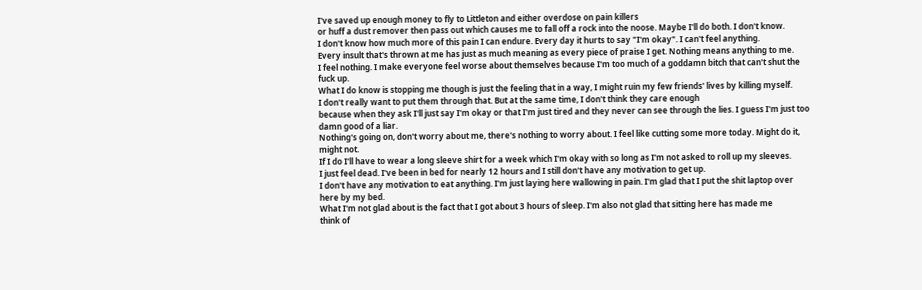I've saved up enough money to fly to Littleton and either overdose on pain killers
or huff a dust remover then pass out which causes me to fall off a rock into the noose. Maybe I'll do both. I don't know.
I don't know how much more of this pain I can endure. Every day it hurts to say "I'm okay". I can't feel anything.
Every insult that's thrown at me has just as much meaning as every piece of praise I get. Nothing means anything to me.
I feel nothing. I make everyone feel worse about themselves because I'm too much of a goddamn bitch that can't shut the fuck up.
What I do know is stopping me though is just the feeling that in a way, I might ruin my few friends' lives by killing myself.
I don't really want to put them through that. But at the same time, I don't think they care enough
because when they ask I'll just say I'm okay or that I'm just tired and they never can see through the lies. I guess I'm just too damn good of a liar.
Nothing's going on, don't worry about me, there's nothing to worry about. I feel like cutting some more today. Might do it, might not.
If I do I'll have to wear a long sleeve shirt for a week which I'm okay with so long as I'm not asked to roll up my sleeves.
I just feel dead. I've been in bed for nearly 12 hours and I still don't have any motivation to get up.
I don't have any motivation to eat anything. I'm just laying here wallowing in pain. I'm glad that I put the shit laptop over here by my bed.
What I'm not glad about is the fact that I got about 3 hours of sleep. I'm also not glad that sitting here has made me
think of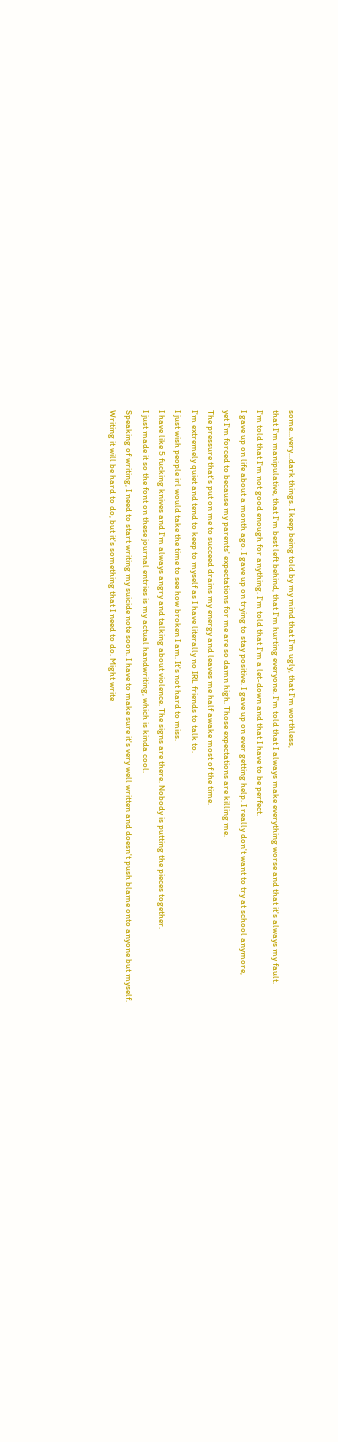some...very...dark things. I keep being told by my mind that I'm ugly, that I'm worthless,
that I'm manipulative, that I'm best left behind, that I'm hurting everyone. I'm told that I always make everything worse and that it's always my fault.
I'm told that I'm not good enough for anything. I'm told that I'm a let-down and that I have to be perfect.
I gave up on life about a month ago. I gave up on trying to stay positive. I gave up on ever getting help. I really don't want to try at school anymore,
yet I'm forced to because my parents' expectations for me are so damn high. Those expectations are killing me.
The pressure that's put on me to succeed drains my energy and leaves me half awake most of the time.
I'm extremely quiet and tend to keep to myself as I have literally no IRL friends to talk to.
I just wish people irl would take the time to see how broken I am. It's not hard to miss.
I have like 5 fucking knives and I'm always angry and talking about violence. The signs are there. Nobody is putting the pieces together.
I just made it so the font on these journal entries is my actual handwriting, which is kinda cool.
Speaking of writing, I need to start writing my suicide note soon. I have to make sure it's very well written and doesn't push blame onto anyone but myself.
Writing it will be hard to do, but it's something that I need to do. Might write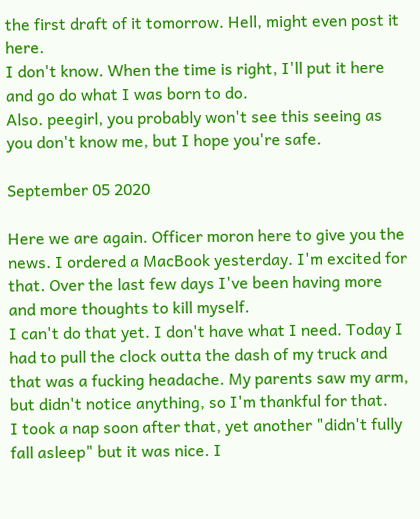the first draft of it tomorrow. Hell, might even post it here.
I don't know. When the time is right, I'll put it here and go do what I was born to do.
Also. peegirl, you probably won't see this seeing as you don't know me, but I hope you're safe.

September 05 2020

Here we are again. Officer moron here to give you the news. I ordered a MacBook yesterday. I'm excited for that. Over the last few days I've been having more and more thoughts to kill myself.
I can't do that yet. I don't have what I need. Today I had to pull the clock outta the dash of my truck and that was a fucking headache. My parents saw my arm, but didn't notice anything, so I'm thankful for that.
I took a nap soon after that, yet another "didn't fully fall asleep" but it was nice. I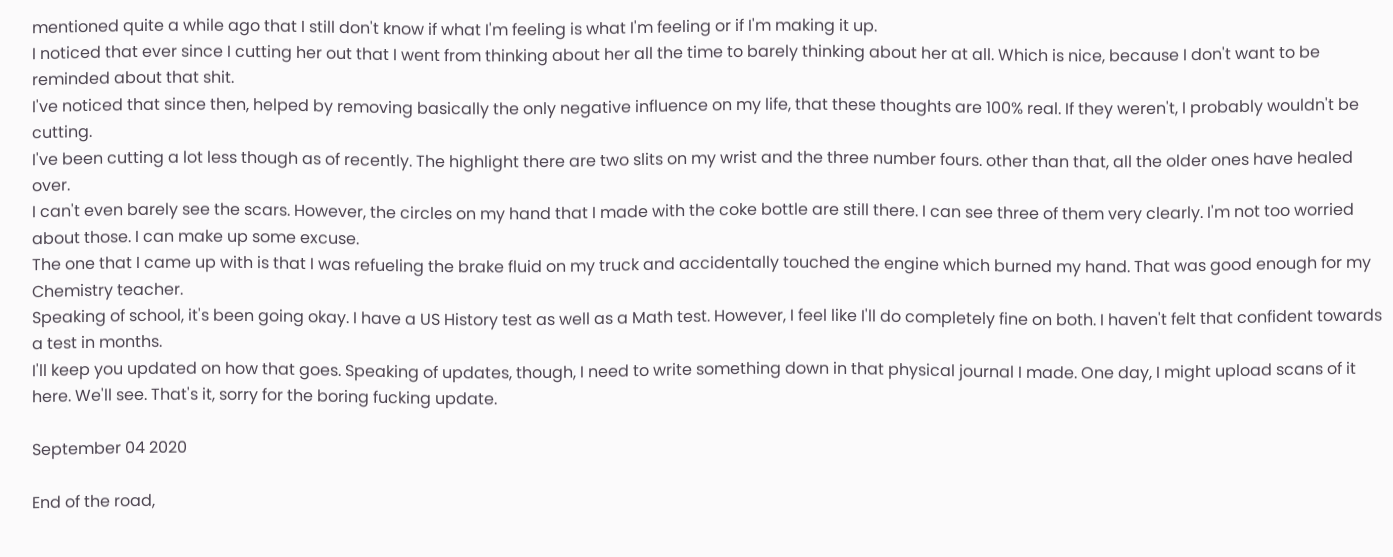mentioned quite a while ago that I still don't know if what I'm feeling is what I'm feeling or if I'm making it up.
I noticed that ever since I cutting her out that I went from thinking about her all the time to barely thinking about her at all. Which is nice, because I don't want to be reminded about that shit.
I've noticed that since then, helped by removing basically the only negative influence on my life, that these thoughts are 100% real. If they weren't, I probably wouldn't be cutting.
I've been cutting a lot less though as of recently. The highlight there are two slits on my wrist and the three number fours. other than that, all the older ones have healed over.
I can't even barely see the scars. However, the circles on my hand that I made with the coke bottle are still there. I can see three of them very clearly. I'm not too worried about those. I can make up some excuse.
The one that I came up with is that I was refueling the brake fluid on my truck and accidentally touched the engine which burned my hand. That was good enough for my Chemistry teacher.
Speaking of school, it's been going okay. I have a US History test as well as a Math test. However, I feel like I'll do completely fine on both. I haven't felt that confident towards a test in months.
I'll keep you updated on how that goes. Speaking of updates, though, I need to write something down in that physical journal I made. One day, I might upload scans of it here. We'll see. That's it, sorry for the boring fucking update.

September 04 2020

End of the road,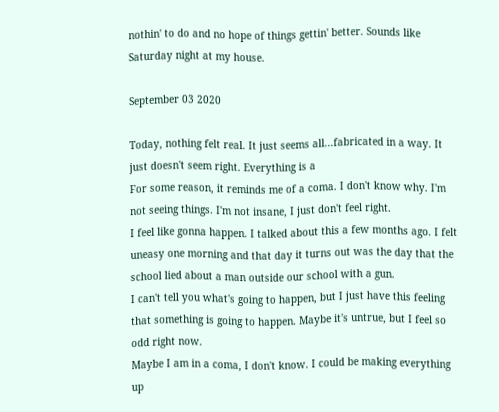nothin' to do and no hope of things gettin' better. Sounds like Saturday night at my house.

September 03 2020

Today, nothing felt real. It just seems all...fabricated in a way. It just doesn't seem right. Everything is a
For some reason, it reminds me of a coma. I don't know why. I'm not seeing things. I'm not insane, I just don't feel right.
I feel like gonna happen. I talked about this a few months ago. I felt uneasy one morning and that day it turns out was the day that the school lied about a man outside our school with a gun.
I can't tell you what's going to happen, but I just have this feeling that something is going to happen. Maybe it's untrue, but I feel so odd right now.
Maybe I am in a coma, I don't know. I could be making everything up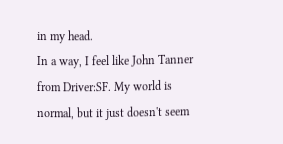in my head.
In a way, I feel like John Tanner from Driver:SF. My world is normal, but it just doesn't seem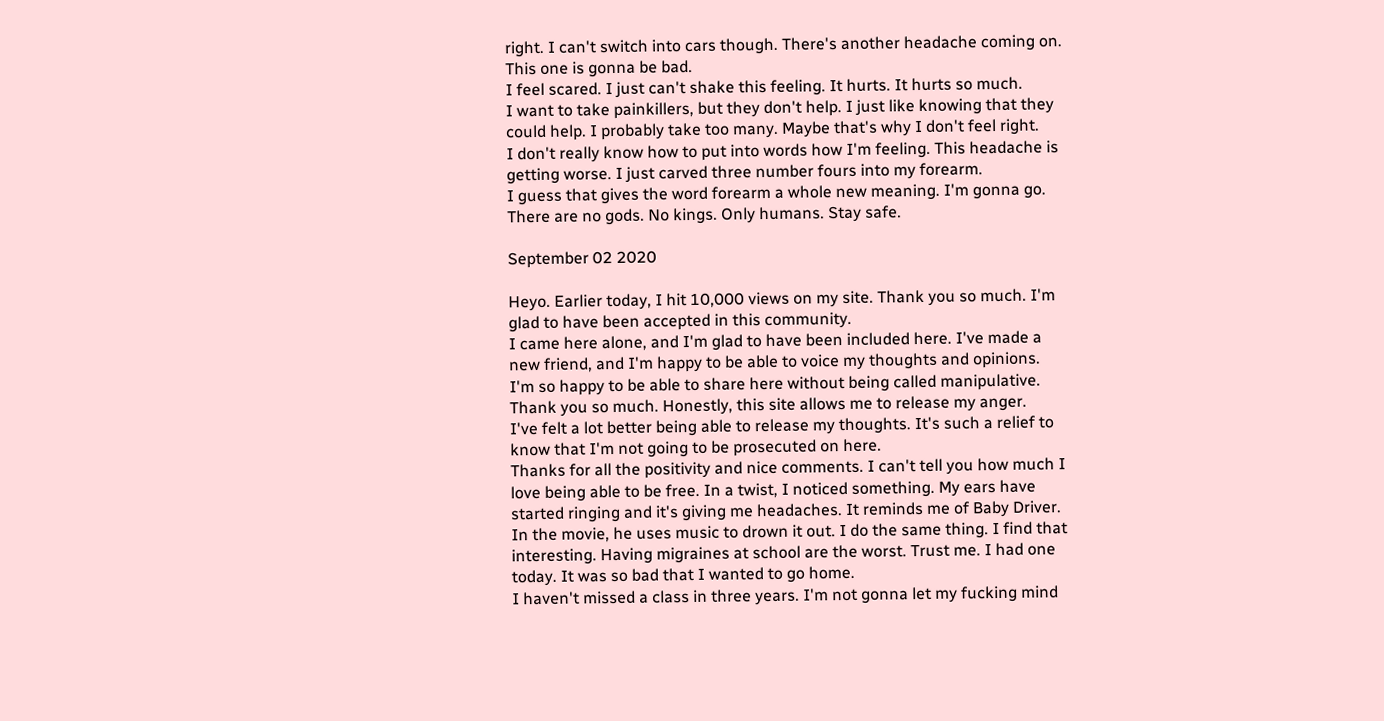right. I can't switch into cars though. There's another headache coming on. This one is gonna be bad.
I feel scared. I just can't shake this feeling. It hurts. It hurts so much.
I want to take painkillers, but they don't help. I just like knowing that they could help. I probably take too many. Maybe that's why I don't feel right.
I don't really know how to put into words how I'm feeling. This headache is getting worse. I just carved three number fours into my forearm.
I guess that gives the word forearm a whole new meaning. I'm gonna go. There are no gods. No kings. Only humans. Stay safe.

September 02 2020

Heyo. Earlier today, I hit 10,000 views on my site. Thank you so much. I'm glad to have been accepted in this community.
I came here alone, and I'm glad to have been included here. I've made a new friend, and I'm happy to be able to voice my thoughts and opinions.
I'm so happy to be able to share here without being called manipulative. Thank you so much. Honestly, this site allows me to release my anger.
I've felt a lot better being able to release my thoughts. It's such a relief to know that I'm not going to be prosecuted on here.
Thanks for all the positivity and nice comments. I can't tell you how much I love being able to be free. In a twist, I noticed something. My ears have started ringing and it's giving me headaches. It reminds me of Baby Driver.
In the movie, he uses music to drown it out. I do the same thing. I find that interesting. Having migraines at school are the worst. Trust me. I had one today. It was so bad that I wanted to go home.
I haven't missed a class in three years. I'm not gonna let my fucking mind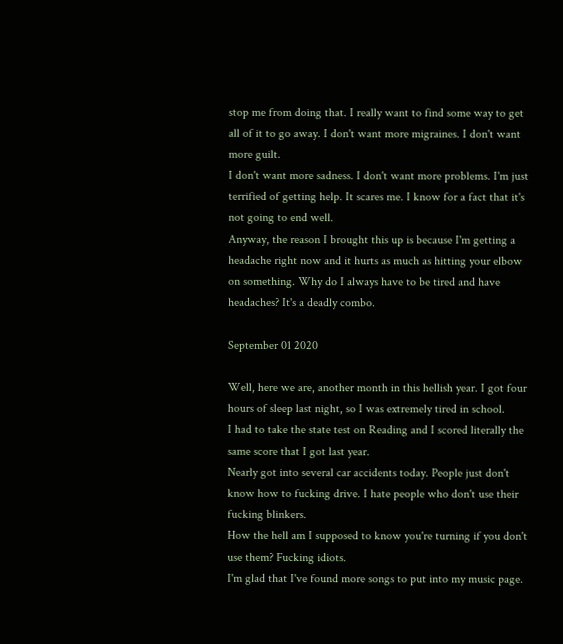stop me from doing that. I really want to find some way to get all of it to go away. I don't want more migraines. I don't want more guilt.
I don't want more sadness. I don't want more problems. I'm just terrified of getting help. It scares me. I know for a fact that it's not going to end well.
Anyway, the reason I brought this up is because I'm getting a headache right now and it hurts as much as hitting your elbow on something. Why do I always have to be tired and have headaches? It's a deadly combo.

September 01 2020

Well, here we are, another month in this hellish year. I got four hours of sleep last night, so I was extremely tired in school.
I had to take the state test on Reading and I scored literally the same score that I got last year.
Nearly got into several car accidents today. People just don't know how to fucking drive. I hate people who don't use their fucking blinkers.
How the hell am I supposed to know you're turning if you don't use them? Fucking idiots.
I'm glad that I've found more songs to put into my music page.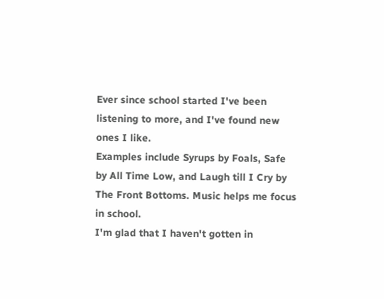Ever since school started I've been listening to more, and I've found new ones I like.
Examples include Syrups by Foals, Safe by All Time Low, and Laugh till I Cry by The Front Bottoms. Music helps me focus in school.
I'm glad that I haven't gotten in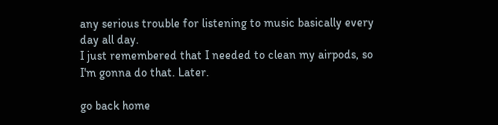any serious trouble for listening to music basically every day all day.
I just remembered that I needed to clean my airpods, so I'm gonna do that. Later.

go back home